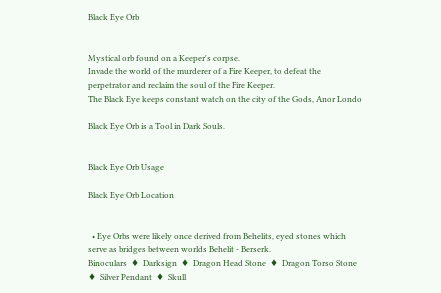Black Eye Orb


Mystical orb found on a Keeper's corpse.
Invade the world of the murderer of a Fire Keeper, to defeat the perpetrator and reclaim the soul of the Fire Keeper.
The Black Eye keeps constant watch on the city of the Gods, Anor Londo

Black Eye Orb is a Tool in Dark Souls.


Black Eye Orb Usage

Black Eye Orb Location


  • Eye Orbs were likely once derived from Behelits, eyed stones which serve as bridges between worlds Behelit - Berserk.
Binoculars  ♦  Darksign  ♦  Dragon Head Stone  ♦  Dragon Torso Stone  ♦  Silver Pendant  ♦  Skull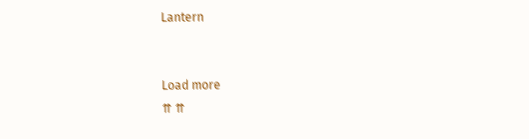Lantern


Load more
⇈ ⇈